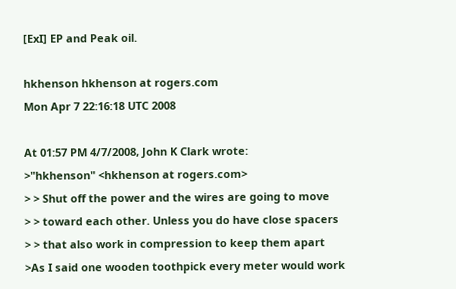[ExI] EP and Peak oil.

hkhenson hkhenson at rogers.com
Mon Apr 7 22:16:18 UTC 2008

At 01:57 PM 4/7/2008, John K Clark wrote:
>"hkhenson" <hkhenson at rogers.com>
> > Shut off the power and the wires are going to move
> > toward each other. Unless you do have close spacers
> > that also work in compression to keep them apart
>As I said one wooden toothpick every meter would work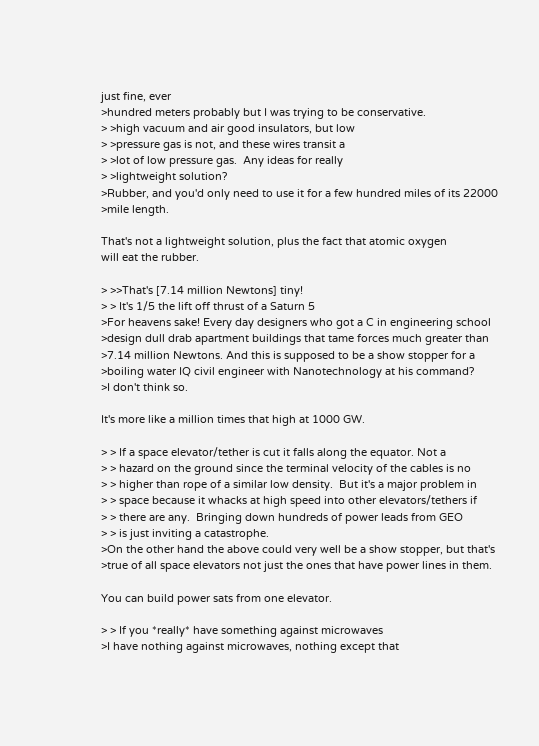just fine, ever
>hundred meters probably but I was trying to be conservative.
> >high vacuum and air good insulators, but low
> >pressure gas is not, and these wires transit a
> >lot of low pressure gas.  Any ideas for really
> >lightweight solution?
>Rubber, and you'd only need to use it for a few hundred miles of its 22000
>mile length.

That's not a lightweight solution, plus the fact that atomic oxygen
will eat the rubber.

> >>That's [7.14 million Newtons] tiny!
> > It's 1/5 the lift off thrust of a Saturn 5
>For heavens sake! Every day designers who got a C in engineering school
>design dull drab apartment buildings that tame forces much greater than
>7.14 million Newtons. And this is supposed to be a show stopper for a
>boiling water IQ civil engineer with Nanotechnology at his command?
>I don't think so.

It's more like a million times that high at 1000 GW.

> > If a space elevator/tether is cut it falls along the equator. Not a
> > hazard on the ground since the terminal velocity of the cables is no
> > higher than rope of a similar low density.  But it's a major problem in
> > space because it whacks at high speed into other elevators/tethers if
> > there are any.  Bringing down hundreds of power leads from GEO
> > is just inviting a catastrophe.
>On the other hand the above could very well be a show stopper, but that's
>true of all space elevators not just the ones that have power lines in them.

You can build power sats from one elevator.

> > If you *really* have something against microwaves
>I have nothing against microwaves, nothing except that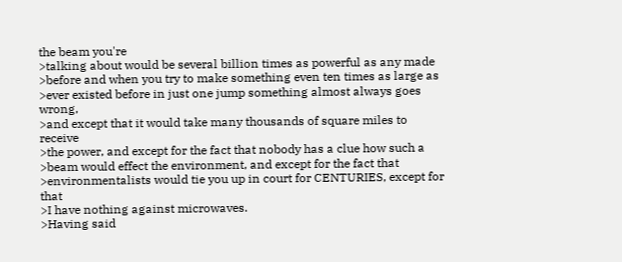the beam you're
>talking about would be several billion times as powerful as any made
>before and when you try to make something even ten times as large as
>ever existed before in just one jump something almost always goes wrong,
>and except that it would take many thousands of square miles to receive
>the power, and except for the fact that nobody has a clue how such a
>beam would effect the environment, and except for the fact that
>environmentalists would tie you up in court for CENTURIES, except for that
>I have nothing against microwaves.
>Having said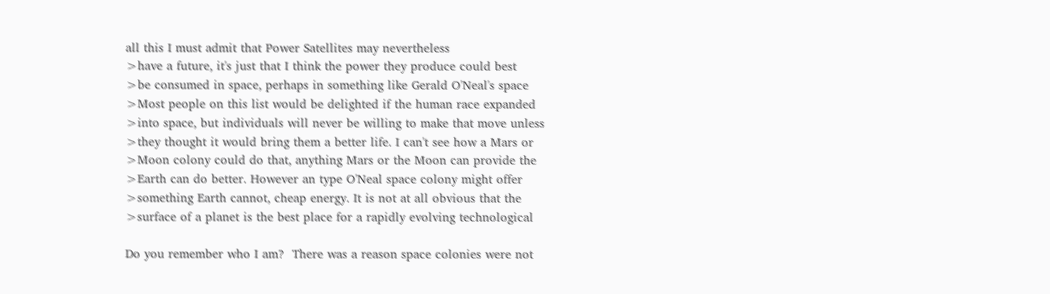all this I must admit that Power Satellites may nevertheless
>have a future, it's just that I think the power they produce could best
>be consumed in space, perhaps in something like Gerald O'Neal's space
>Most people on this list would be delighted if the human race expanded
>into space, but individuals will never be willing to make that move unless
>they thought it would bring them a better life. I can't see how a Mars or
>Moon colony could do that, anything Mars or the Moon can provide the
>Earth can do better. However an type O'Neal space colony might offer
>something Earth cannot, cheap energy. It is not at all obvious that the
>surface of a planet is the best place for a rapidly evolving technological

Do you remember who I am?  There was a reason space colonies were not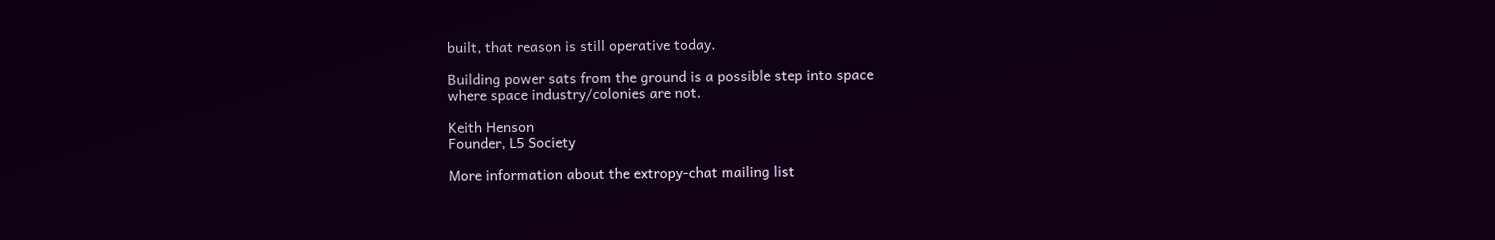built, that reason is still operative today.

Building power sats from the ground is a possible step into space
where space industry/colonies are not.

Keith Henson
Founder, L5 Society

More information about the extropy-chat mailing list